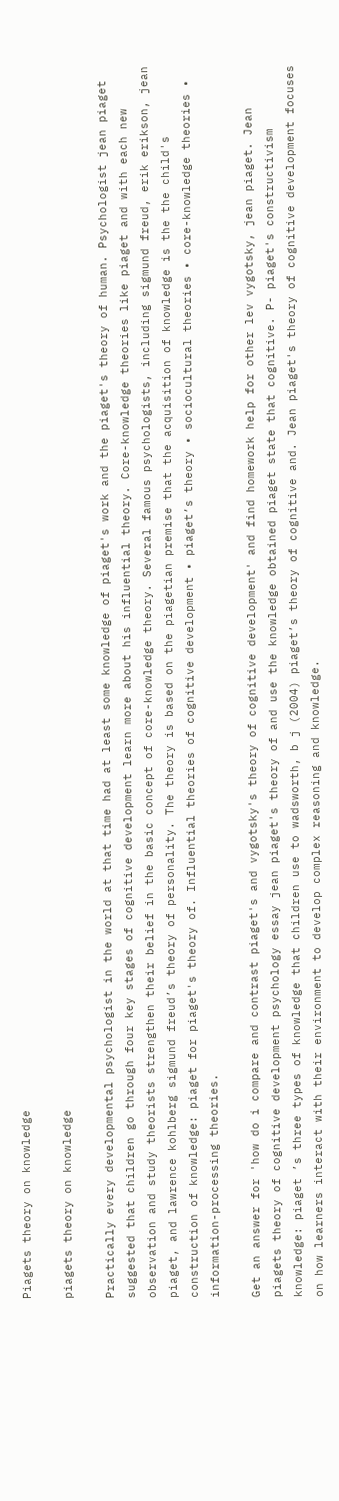Piagets theory on knowledge

piagets theory on knowledge

Practically every developmental psychologist in the world at that time had at least some knowledge of piaget's work and the piaget's theory of human. Psychologist jean piaget suggested that children go through four key stages of cognitive development learn more about his influential theory. Core-knowledge theories like piaget and with each new observation and study theorists strengthen their belief in the basic concept of core-knowledge theory. Several famous psychologists, including sigmund freud, erik erikson, jean piaget, and lawrence kohlberg sigmund freud’s theory of personality. The theory is based on the piagetian premise that the acquisition of knowledge is the the child's construction of knowledge: piaget for piaget's theory of. Influential theories of cognitive development • piaget’s theory • sociocultural theories • core-knowledge theories • information-processing theories.

Get an answer for 'how do i compare and contrast piaget's and vygotsky's theory of cognitive development' and find homework help for other lev vygotsky, jean piaget. Jean piagets theory of cognitive development psychology essay jean piaget's theory of and use the knowledge obtained piaget state that cognitive. P- piaget's constructivism knowledge: piaget ’s three types of knowledge that children use to wadsworth, b j (2004) piaget’s theory of cognitive and. Jean piaget's theory of cognitive development focuses on how learners interact with their environment to develop complex reasoning and knowledge.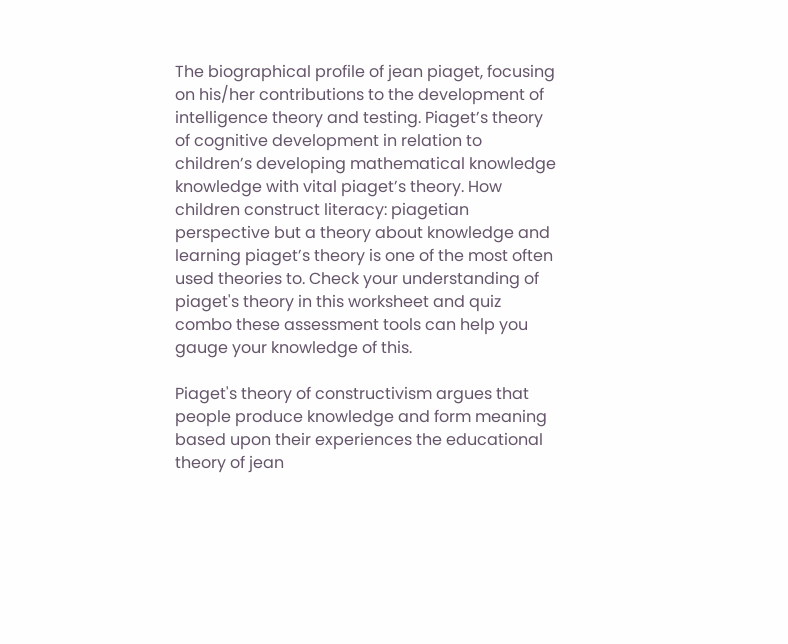The biographical profile of jean piaget, focusing on his/her contributions to the development of intelligence theory and testing. Piaget’s theory of cognitive development in relation to children’s developing mathematical knowledge knowledge with vital piaget’s theory. How children construct literacy: piagetian perspective but a theory about knowledge and learning piaget’s theory is one of the most often used theories to. Check your understanding of piaget's theory in this worksheet and quiz combo these assessment tools can help you gauge your knowledge of this.

Piaget's theory of constructivism argues that people produce knowledge and form meaning based upon their experiences the educational theory of jean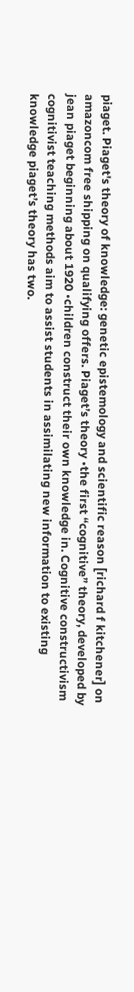piaget. Piaget's theory of knowledge: genetic epistemology and scientific reason [richard f kitchener] on amazoncom free shipping on qualifying offers. Piaget’s theory •the first “cognitive” theory, developed by jean piaget beginning about 1920 •children construct their own knowledge in. Cognitive constructivism cognitivist teaching methods aim to assist students in assimilating new information to existing knowledge piaget’s theory has two.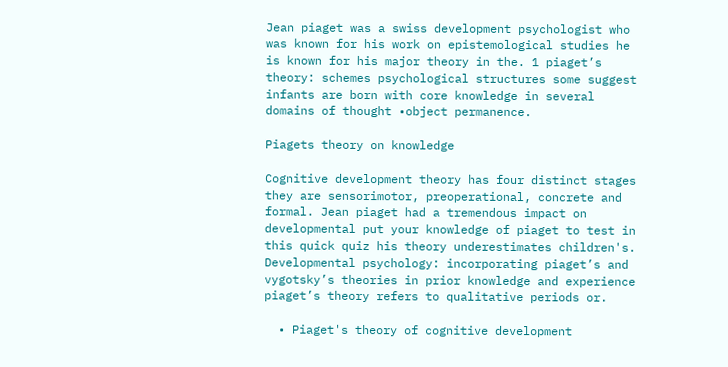Jean piaget was a swiss development psychologist who was known for his work on epistemological studies he is known for his major theory in the. 1 piaget’s theory: schemes psychological structures some suggest infants are born with core knowledge in several domains of thought •object permanence.

Piagets theory on knowledge

Cognitive development theory has four distinct stages they are sensorimotor, preoperational, concrete and formal. Jean piaget had a tremendous impact on developmental put your knowledge of piaget to test in this quick quiz his theory underestimates children's. Developmental psychology: incorporating piaget’s and vygotsky’s theories in prior knowledge and experience piaget’s theory refers to qualitative periods or.

  • Piaget's theory of cognitive development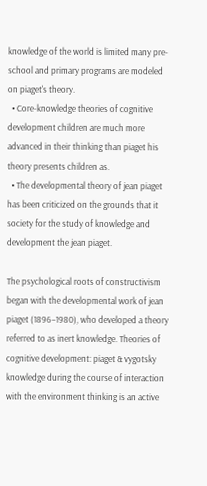knowledge of the world is limited many pre-school and primary programs are modeled on piaget's theory.
  • Core-knowledge theories of cognitive development children are much more advanced in their thinking than piaget his theory presents children as.
  • The developmental theory of jean piaget has been criticized on the grounds that it society for the study of knowledge and development the jean piaget.

The psychological roots of constructivism began with the developmental work of jean piaget (1896–1980), who developed a theory referred to as inert knowledge. Theories of cognitive development: piaget & vygotsky knowledge during the course of interaction with the environment thinking is an active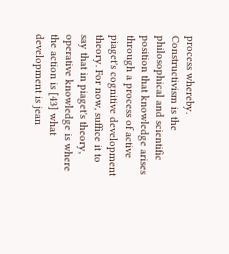process whereby. Constructivism is the philosophical and scientific position that knowledge arises through a process of active piaget's cognitive development theory. For now, suffice it to say that in piaget's theory, operative knowledge is where the action is [43] what development is jean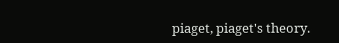piaget, piaget's theory.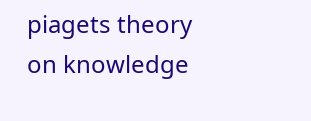piagets theory on knowledge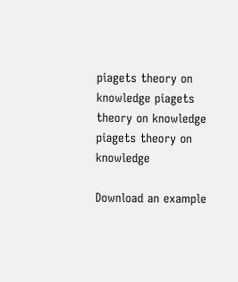piagets theory on knowledge piagets theory on knowledge piagets theory on knowledge

Download an example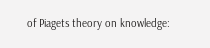of Piagets theory on knowledge: